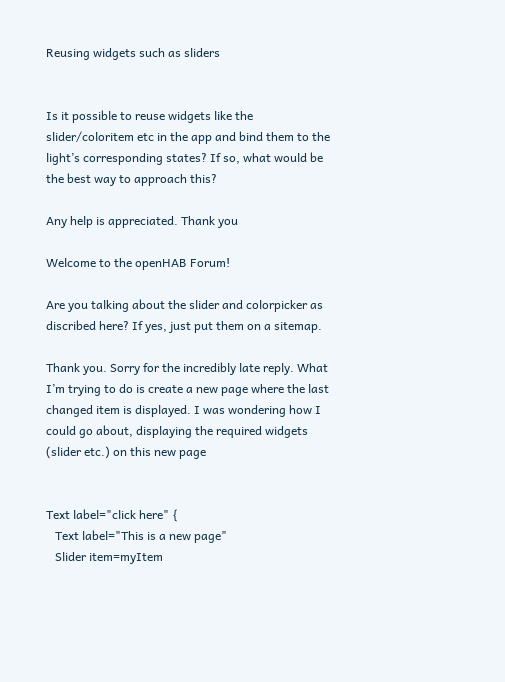Reusing widgets such as sliders


Is it possible to reuse widgets like the slider/coloritem etc in the app and bind them to the light’s corresponding states? If so, what would be the best way to approach this?

Any help is appreciated. Thank you

Welcome to the openHAB Forum!

Are you talking about the slider and colorpicker as discribed here? If yes, just put them on a sitemap.

Thank you. Sorry for the incredibly late reply. What I’m trying to do is create a new page where the last changed item is displayed. I was wondering how I could go about, displaying the required widgets (slider etc.) on this new page


Text label="click here" {
   Text label="This is a new page"
   Slider item=myItem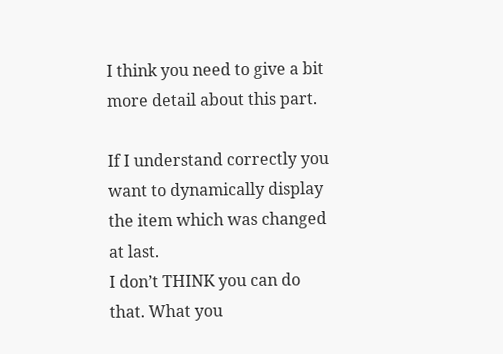I think you need to give a bit more detail about this part.

If I understand correctly you want to dynamically display the item which was changed at last.
I don’t THINK you can do that. What you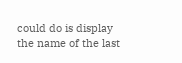could do is display the name of the last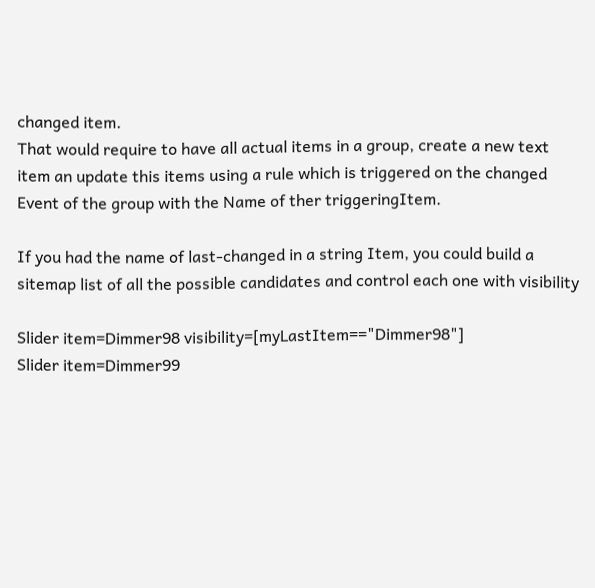changed item.
That would require to have all actual items in a group, create a new text item an update this items using a rule which is triggered on the changed Event of the group with the Name of ther triggeringItem.

If you had the name of last-changed in a string Item, you could build a sitemap list of all the possible candidates and control each one with visibility

Slider item=Dimmer98 visibility=[myLastItem=="Dimmer98"]
Slider item=Dimmer99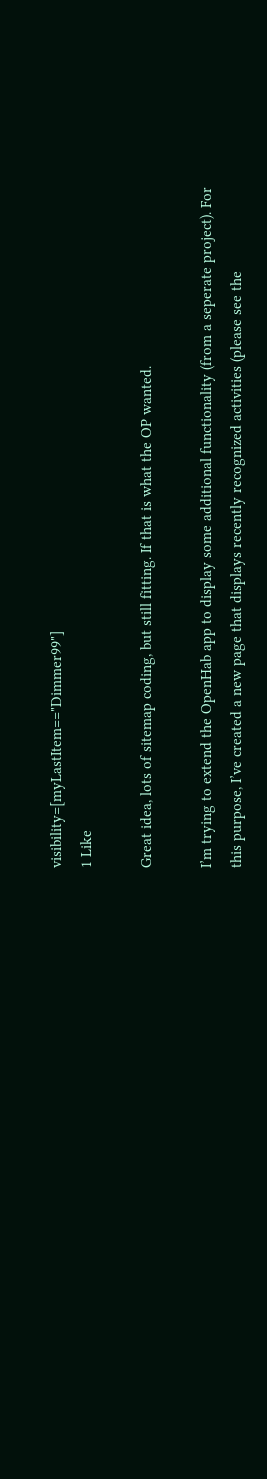visibility=[myLastItem=="Dimmer99"]
1 Like

Great idea, lots of sitemap coding, but still fitting. If that is what the OP wanted.

I’m trying to extend the OpenHab app to display some additional functionality (from a seperate project). For this purpose, I’ve created a new page that displays recently recognized activities (please see the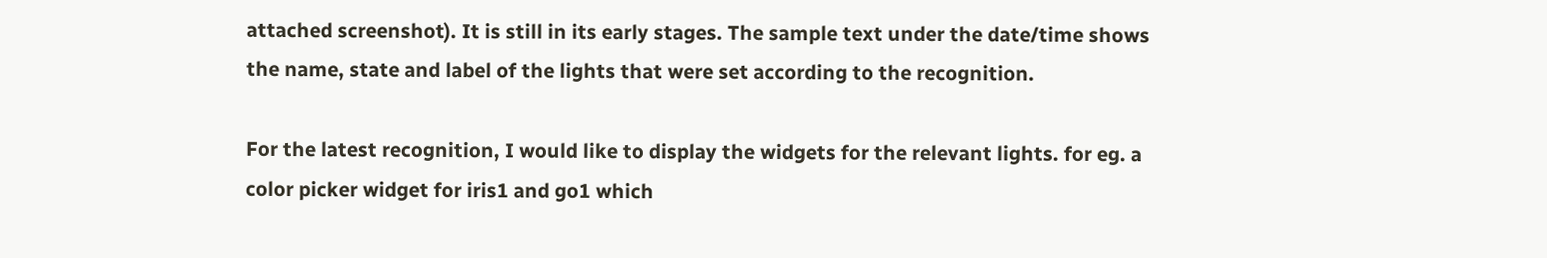attached screenshot). It is still in its early stages. The sample text under the date/time shows the name, state and label of the lights that were set according to the recognition.

For the latest recognition, I would like to display the widgets for the relevant lights. for eg. a color picker widget for iris1 and go1 which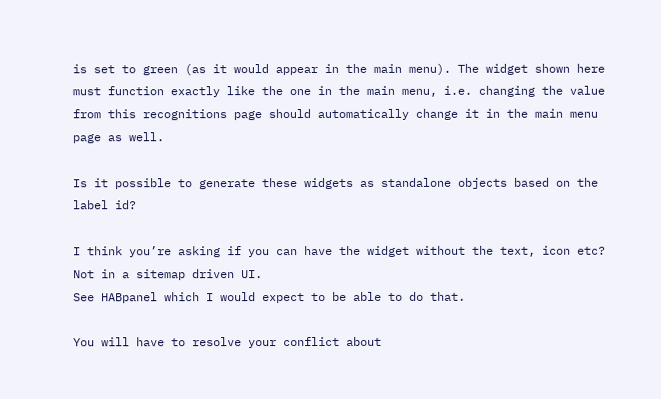is set to green (as it would appear in the main menu). The widget shown here must function exactly like the one in the main menu, i.e. changing the value from this recognitions page should automatically change it in the main menu page as well.

Is it possible to generate these widgets as standalone objects based on the label id?

I think you’re asking if you can have the widget without the text, icon etc?
Not in a sitemap driven UI.
See HABpanel which I would expect to be able to do that.

You will have to resolve your conflict about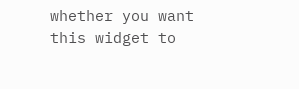whether you want this widget to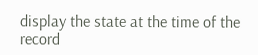display the state at the time of the record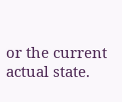or the current actual state.